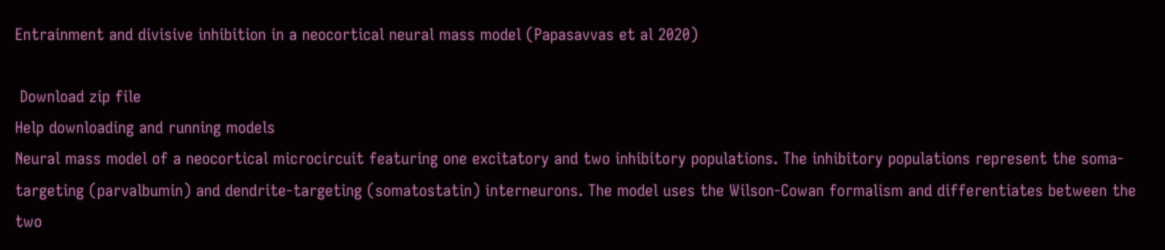Entrainment and divisive inhibition in a neocortical neural mass model (Papasavvas et al 2020)

 Download zip file
Help downloading and running models
Neural mass model of a neocortical microcircuit featuring one excitatory and two inhibitory populations. The inhibitory populations represent the soma-targeting (parvalbumin) and dendrite-targeting (somatostatin) interneurons. The model uses the Wilson-Cowan formalism and differentiates between the two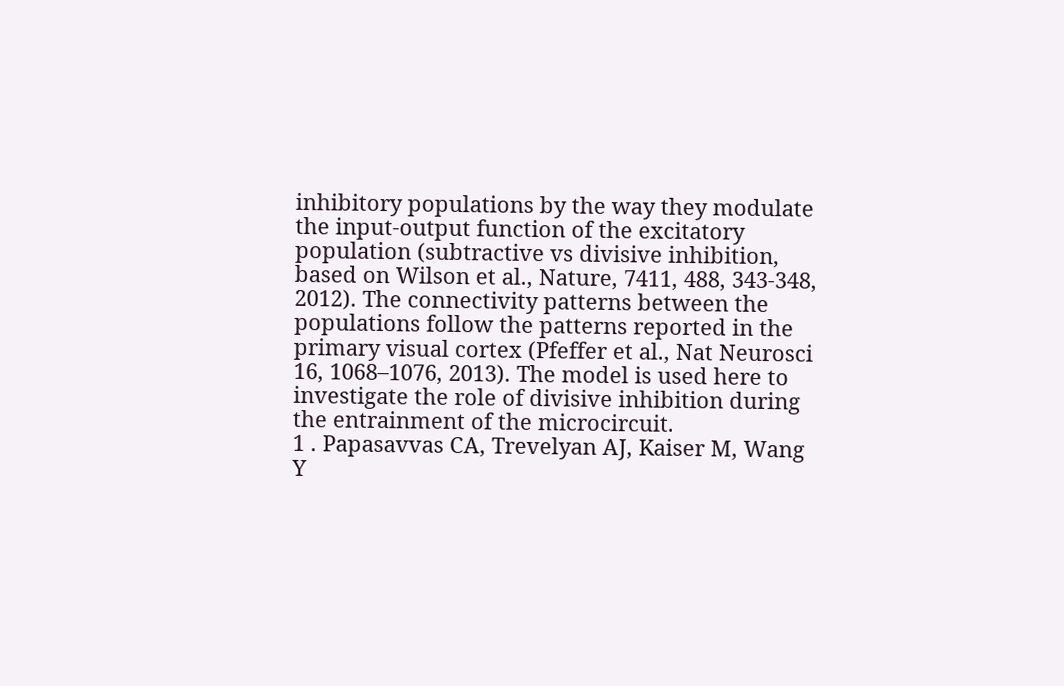inhibitory populations by the way they modulate the input-output function of the excitatory population (subtractive vs divisive inhibition, based on Wilson et al., Nature, 7411, 488, 343-348, 2012). The connectivity patterns between the populations follow the patterns reported in the primary visual cortex (Pfeffer et al., Nat Neurosci 16, 1068–1076, 2013). The model is used here to investigate the role of divisive inhibition during the entrainment of the microcircuit.
1 . Papasavvas CA, Trevelyan AJ, Kaiser M, Wang Y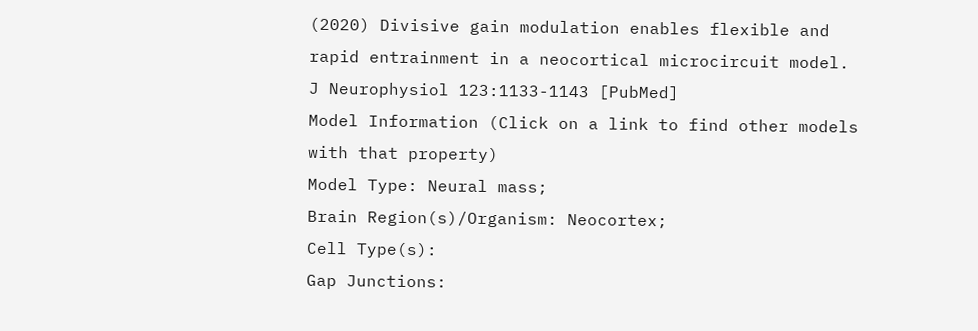(2020) Divisive gain modulation enables flexible and rapid entrainment in a neocortical microcircuit model. J Neurophysiol 123:1133-1143 [PubMed]
Model Information (Click on a link to find other models with that property)
Model Type: Neural mass;
Brain Region(s)/Organism: Neocortex;
Cell Type(s):
Gap Junctions: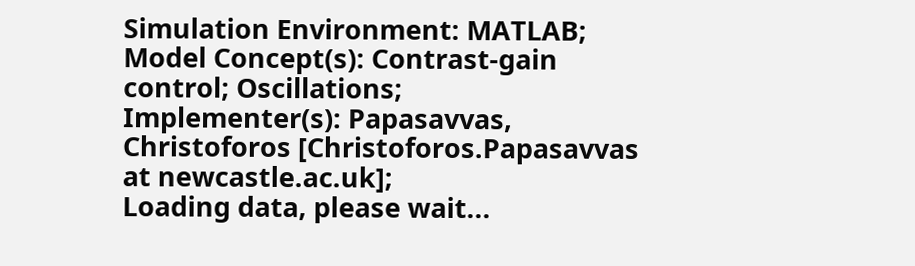Simulation Environment: MATLAB;
Model Concept(s): Contrast-gain control; Oscillations;
Implementer(s): Papasavvas, Christoforos [Christoforos.Papasavvas at newcastle.ac.uk];
Loading data, please wait...